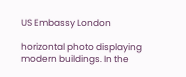US Embassy London

horizontal photo displaying modern buildings. In the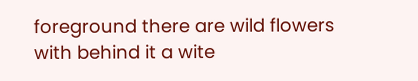foreground there are wild flowers with behind it a wite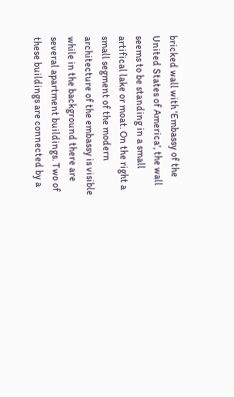bricked wall with 'Embassy of the United States of America', the wall seems to be standing in a small artifical lake or moat. On the right a small segment of the modern architecture of the embassy is visible while in the background there are several apartment buildings. Two of these buildings are connected by a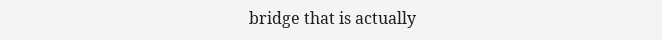bridge that is actually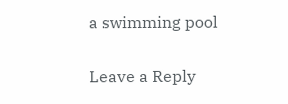a swimming pool

Leave a Reply